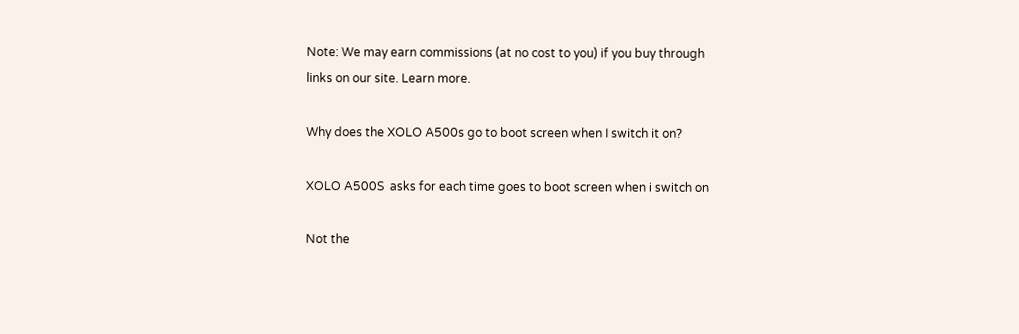Note: We may earn commissions (at no cost to you) if you buy through links on our site. Learn more.

Why does the XOLO A500s go to boot screen when I switch it on?

XOLO A500S  asks for each time goes to boot screen when i switch on

Not the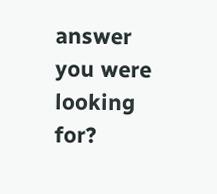answer you were looking for?